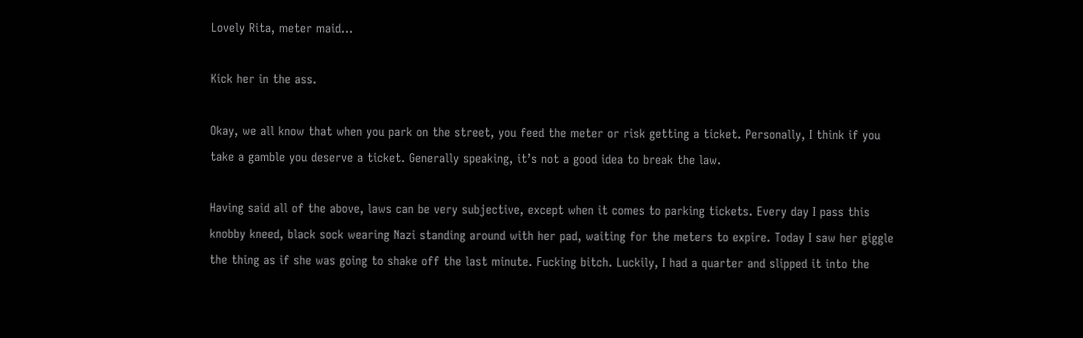Lovely Rita, meter maid...

Kick her in the ass.

Okay, we all know that when you park on the street, you feed the meter or risk getting a ticket. Personally, I think if you take a gamble you deserve a ticket. Generally speaking, it’s not a good idea to break the law.

Having said all of the above, laws can be very subjective, except when it comes to parking tickets. Every day I pass this knobby kneed, black sock wearing Nazi standing around with her pad, waiting for the meters to expire. Today I saw her giggle the thing as if she was going to shake off the last minute. Fucking bitch. Luckily, I had a quarter and slipped it into the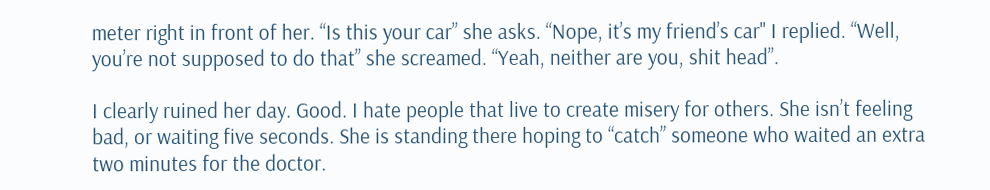meter right in front of her. “Is this your car” she asks. “Nope, it’s my friend’s car" I replied. “Well, you’re not supposed to do that” she screamed. “Yeah, neither are you, shit head”.

I clearly ruined her day. Good. I hate people that live to create misery for others. She isn’t feeling bad, or waiting five seconds. She is standing there hoping to “catch” someone who waited an extra two minutes for the doctor.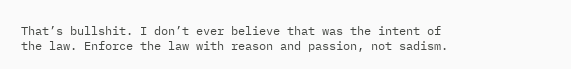That’s bullshit. I don’t ever believe that was the intent of the law. Enforce the law with reason and passion, not sadism.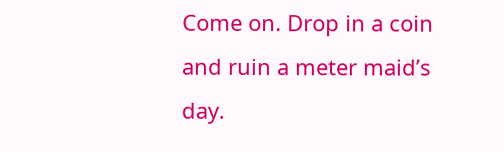Come on. Drop in a coin and ruin a meter maid’s day.